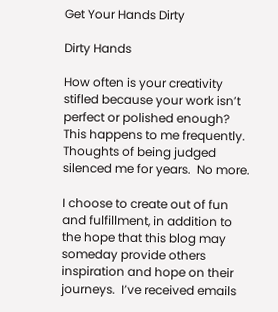Get Your Hands Dirty

Dirty Hands

How often is your creativity stifled because your work isn’t perfect or polished enough?  This happens to me frequently.  Thoughts of being judged silenced me for years.  No more.

I choose to create out of fun and fulfillment, in addition to the hope that this blog may someday provide others inspiration and hope on their journeys.  I’ve received emails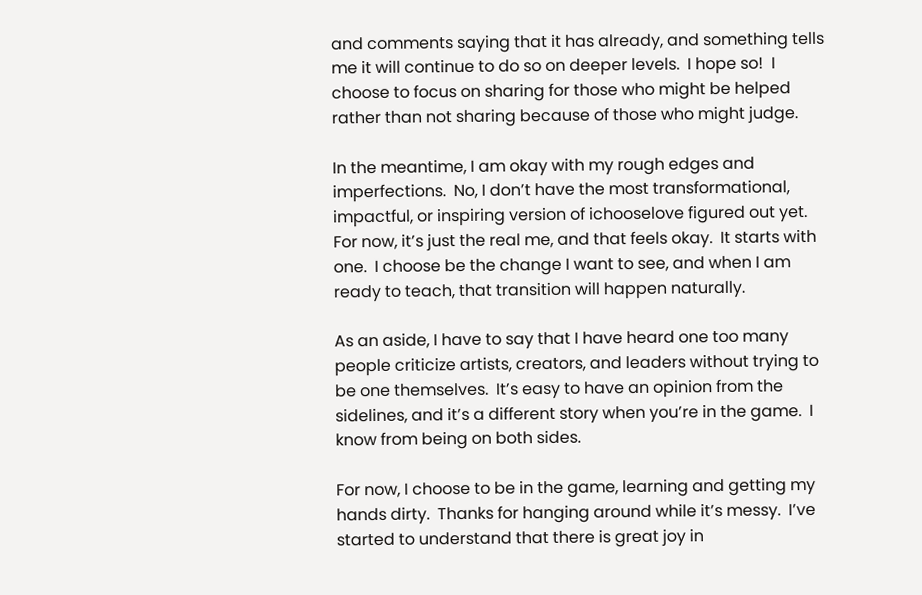and comments saying that it has already, and something tells me it will continue to do so on deeper levels.  I hope so!  I choose to focus on sharing for those who might be helped rather than not sharing because of those who might judge.

In the meantime, I am okay with my rough edges and imperfections.  No, I don’t have the most transformational, impactful, or inspiring version of ichooselove figured out yet.  For now, it’s just the real me, and that feels okay.  It starts with one.  I choose be the change I want to see, and when I am ready to teach, that transition will happen naturally.

As an aside, I have to say that I have heard one too many people criticize artists, creators, and leaders without trying to be one themselves.  It’s easy to have an opinion from the sidelines, and it’s a different story when you’re in the game.  I know from being on both sides.

For now, I choose to be in the game, learning and getting my hands dirty.  Thanks for hanging around while it’s messy.  I’ve started to understand that there is great joy in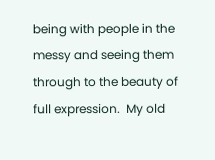being with people in the messy and seeing them through to the beauty of full expression.  My old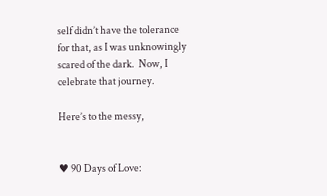self didn’t have the tolerance for that, as I was unknowingly scared of the dark.  Now, I celebrate that journey.

Here’s to the messy,


♥ 90 Days of Love: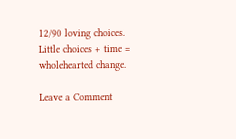12/90 loving choices.
Little choices + time =  wholehearted change.

Leave a Comment